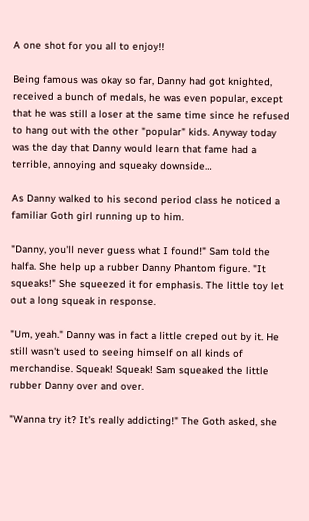A one shot for you all to enjoy!!

Being famous was okay so far, Danny had got knighted, received a bunch of medals, he was even popular, except that he was still a loser at the same time since he refused to hang out with the other "popular" kids. Anyway today was the day that Danny would learn that fame had a terrible, annoying and squeaky downside…

As Danny walked to his second period class he noticed a familiar Goth girl running up to him.

"Danny, you'll never guess what I found!" Sam told the halfa. She help up a rubber Danny Phantom figure. "It squeaks!" She squeezed it for emphasis. The little toy let out a long squeak in response.

"Um, yeah." Danny was in fact a little creped out by it. He still wasn't used to seeing himself on all kinds of merchandise. Squeak! Squeak! Sam squeaked the little rubber Danny over and over.

"Wanna try it? It's really addicting!" The Goth asked, she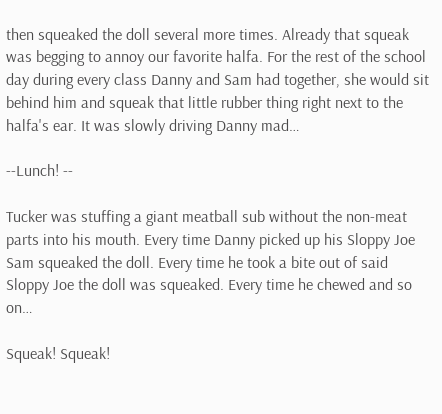then squeaked the doll several more times. Already that squeak was begging to annoy our favorite halfa. For the rest of the school day during every class Danny and Sam had together, she would sit behind him and squeak that little rubber thing right next to the halfa's ear. It was slowly driving Danny mad…

--Lunch! --

Tucker was stuffing a giant meatball sub without the non-meat parts into his mouth. Every time Danny picked up his Sloppy Joe Sam squeaked the doll. Every time he took a bite out of said Sloppy Joe the doll was squeaked. Every time he chewed and so on…

Squeak! Squeak!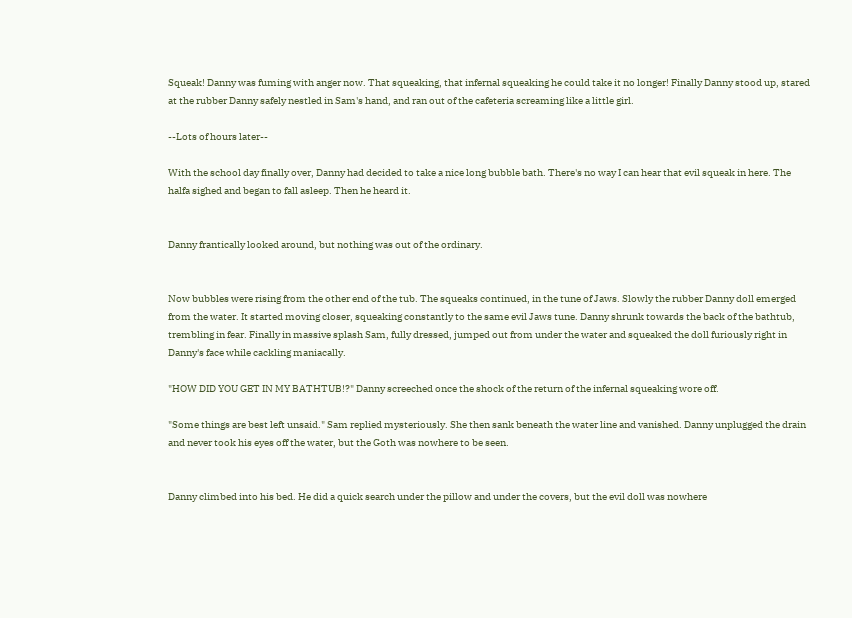Squeak! Danny was fuming with anger now. That squeaking, that infernal squeaking he could take it no longer! Finally Danny stood up, stared at the rubber Danny safely nestled in Sam's hand, and ran out of the cafeteria screaming like a little girl.

--Lots of hours later--

With the school day finally over, Danny had decided to take a nice long bubble bath. There's no way I can hear that evil squeak in here. The halfa sighed and began to fall asleep. Then he heard it.


Danny frantically looked around, but nothing was out of the ordinary.


Now bubbles were rising from the other end of the tub. The squeaks continued, in the tune of Jaws. Slowly the rubber Danny doll emerged from the water. It started moving closer, squeaking constantly to the same evil Jaws tune. Danny shrunk towards the back of the bathtub, trembling in fear. Finally in massive splash Sam, fully dressed, jumped out from under the water and squeaked the doll furiously right in Danny's face while cackling maniacally.

"HOW DID YOU GET IN MY BATHTUB!?" Danny screeched once the shock of the return of the infernal squeaking wore off.

"Some things are best left unsaid." Sam replied mysteriously. She then sank beneath the water line and vanished. Danny unplugged the drain and never took his eyes off the water, but the Goth was nowhere to be seen.


Danny climbed into his bed. He did a quick search under the pillow and under the covers, but the evil doll was nowhere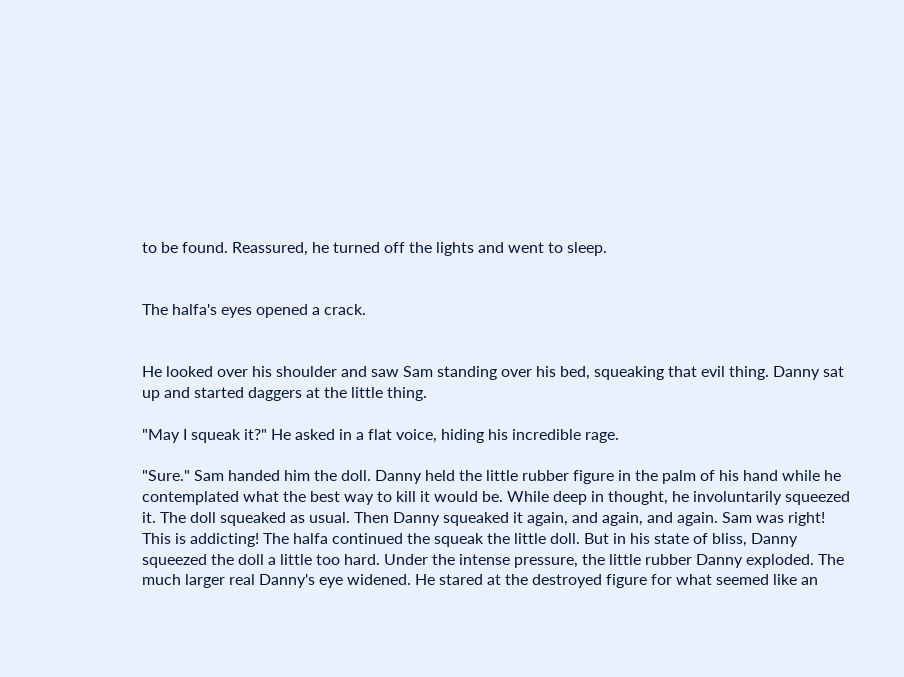to be found. Reassured, he turned off the lights and went to sleep.


The halfa's eyes opened a crack.


He looked over his shoulder and saw Sam standing over his bed, squeaking that evil thing. Danny sat up and started daggers at the little thing.

"May I squeak it?" He asked in a flat voice, hiding his incredible rage.

"Sure." Sam handed him the doll. Danny held the little rubber figure in the palm of his hand while he contemplated what the best way to kill it would be. While deep in thought, he involuntarily squeezed it. The doll squeaked as usual. Then Danny squeaked it again, and again, and again. Sam was right! This is addicting! The halfa continued the squeak the little doll. But in his state of bliss, Danny squeezed the doll a little too hard. Under the intense pressure, the little rubber Danny exploded. The much larger real Danny's eye widened. He stared at the destroyed figure for what seemed like an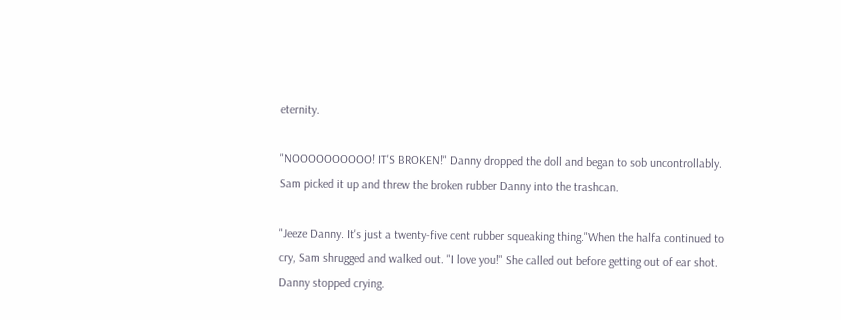eternity.

"NOOOOOOOOOO! IT'S BROKEN!" Danny dropped the doll and began to sob uncontrollably. Sam picked it up and threw the broken rubber Danny into the trashcan.

"Jeeze Danny. It's just a twenty-five cent rubber squeaking thing."When the halfa continued to cry, Sam shrugged and walked out. "I love you!" She called out before getting out of ear shot. Danny stopped crying.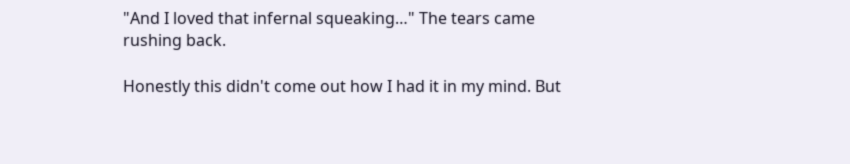"And I loved that infernal squeaking…" The tears came rushing back.

Honestly this didn't come out how I had it in my mind. But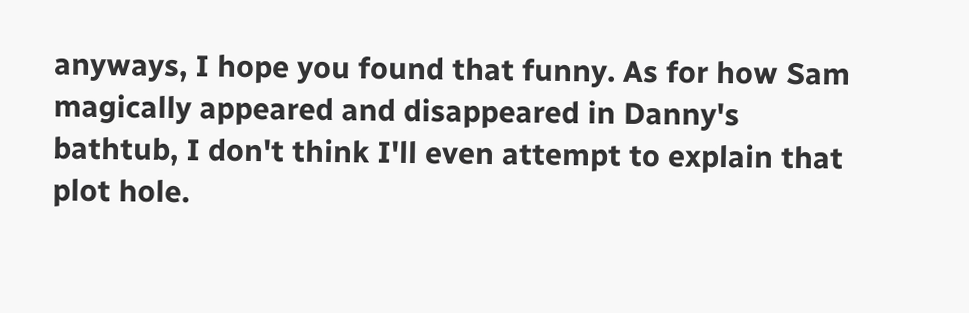anyways, I hope you found that funny. As for how Sam magically appeared and disappeared in Danny's bathtub, I don't think I'll even attempt to explain that plot hole.